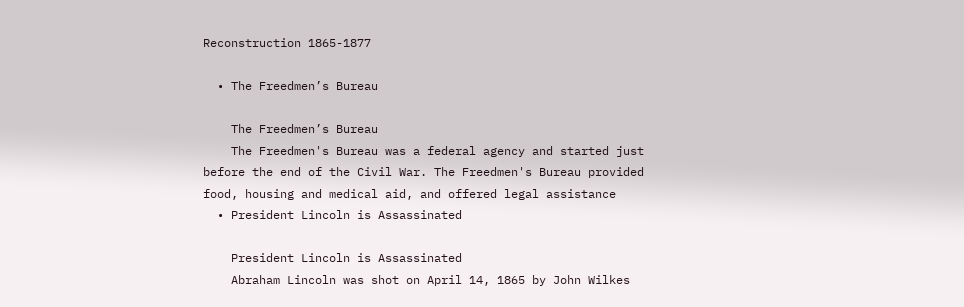Reconstruction 1865-1877

  • The Freedmen’s Bureau

    The Freedmen’s Bureau
    The Freedmen's Bureau was a federal agency and started just before the end of the Civil War. The Freedmen's Bureau provided food, housing and medical aid, and offered legal assistance
  • President Lincoln is Assassinated

    President Lincoln is Assassinated
    Abraham Lincoln was shot on April 14, 1865 by John Wilkes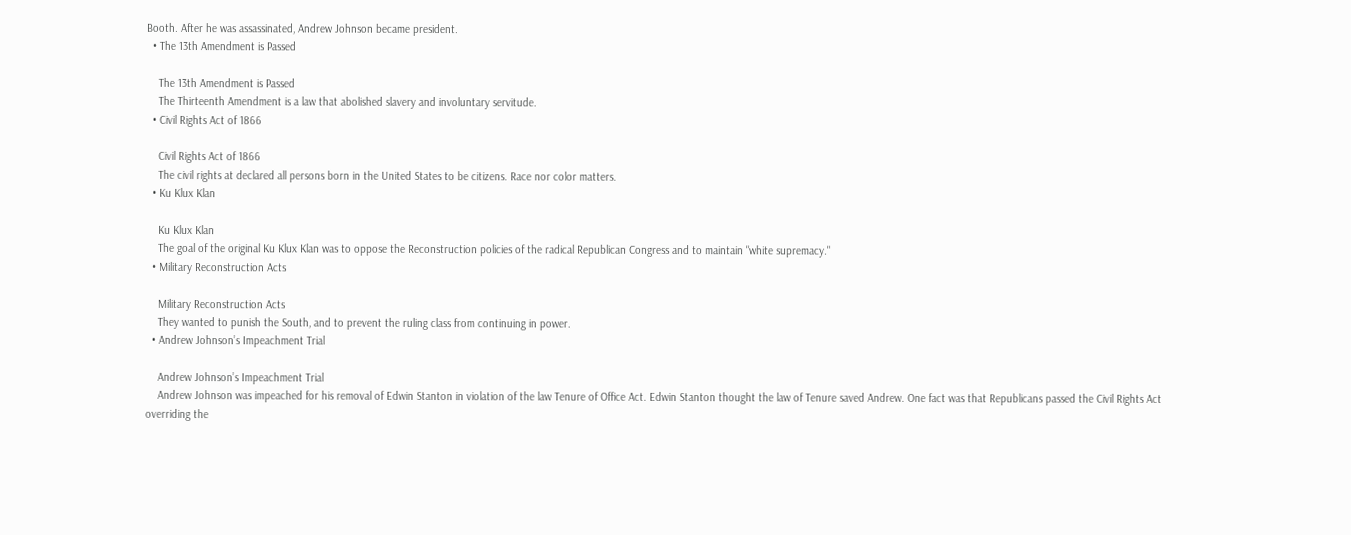Booth. After he was assassinated, Andrew Johnson became president.
  • The 13th Amendment is Passed

    The 13th Amendment is Passed
    The Thirteenth Amendment is a law that abolished slavery and involuntary servitude.
  • Civil Rights Act of 1866

    Civil Rights Act of 1866
    The civil rights at declared all persons born in the United States to be citizens. Race nor color matters.
  • Ku Klux Klan

    Ku Klux Klan
    The goal of the original Ku Klux Klan was to oppose the Reconstruction policies of the radical Republican Congress and to maintain "white supremacy."
  • Military Reconstruction Acts

    Military Reconstruction Acts
    They wanted to punish the South, and to prevent the ruling class from continuing in power.
  • Andrew Johnson’s Impeachment Trial

    Andrew Johnson’s Impeachment Trial
    Andrew Johnson was impeached for his removal of Edwin Stanton in violation of the law Tenure of Office Act. Edwin Stanton thought the law of Tenure saved Andrew. One fact was that Republicans passed the Civil Rights Act overriding the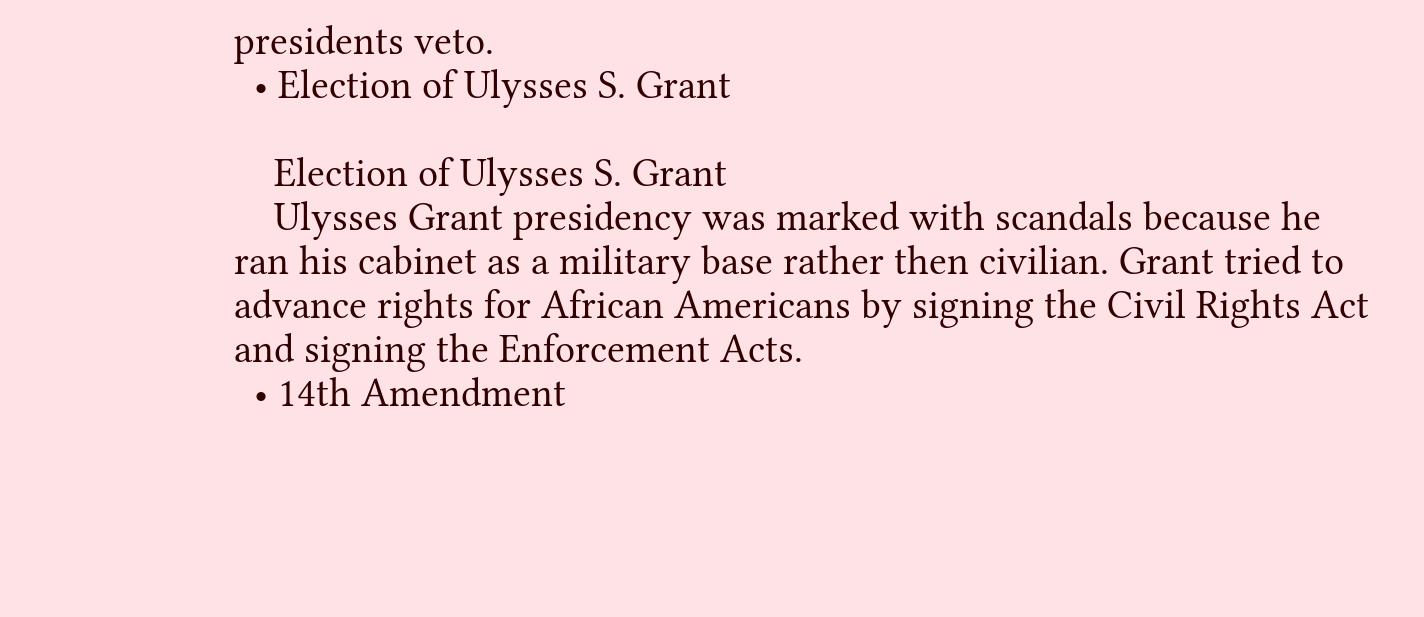presidents veto.
  • Election of Ulysses S. Grant

    Election of Ulysses S. Grant
    Ulysses Grant presidency was marked with scandals because he ran his cabinet as a military base rather then civilian. Grant tried to advance rights for African Americans by signing the Civil Rights Act and signing the Enforcement Acts.
  • 14th Amendment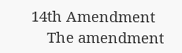14th Amendment
    The amendment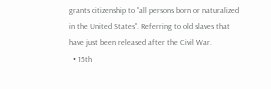grants citizenship to "all persons born or naturalized in the United States". Referring to old slaves that have just been released after the Civil War.
  • 15th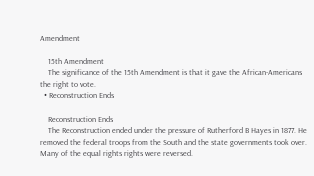Amendment

    15th Amendment
    The significance of the 15th Amendment is that it gave the African-Americans the right to vote.
  • Reconstruction Ends

    Reconstruction Ends
    The Reconstruction ended under the pressure of Rutherford B Hayes in 1877. He removed the federal troops from the South and the state governments took over. Many of the equal rights rights were reversed.